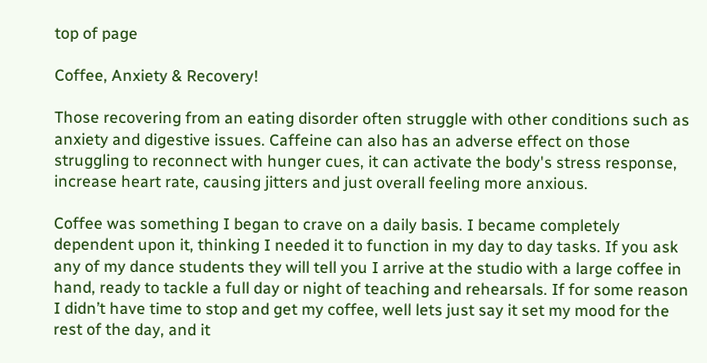top of page

Coffee, Anxiety & Recovery!

Those recovering from an eating disorder often struggle with other conditions such as anxiety and digestive issues. Caffeine can also has an adverse effect on those struggling to reconnect with hunger cues, it can activate the body's stress response, increase heart rate, causing jitters and just overall feeling more anxious.

Coffee was something I began to crave on a daily basis. I became completely dependent upon it, thinking I needed it to function in my day to day tasks. If you ask any of my dance students they will tell you I arrive at the studio with a large coffee in hand, ready to tackle a full day or night of teaching and rehearsals. If for some reason I didn’t have time to stop and get my coffee, well lets just say it set my mood for the rest of the day, and it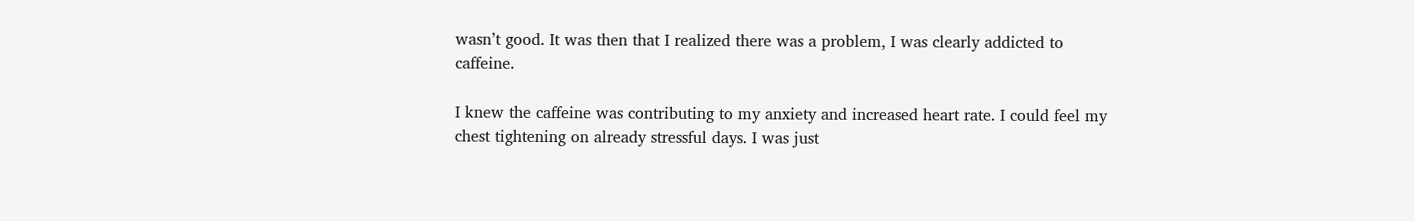wasn’t good. It was then that I realized there was a problem, I was clearly addicted to caffeine.

I knew the caffeine was contributing to my anxiety and increased heart rate. I could feel my chest tightening on already stressful days. I was just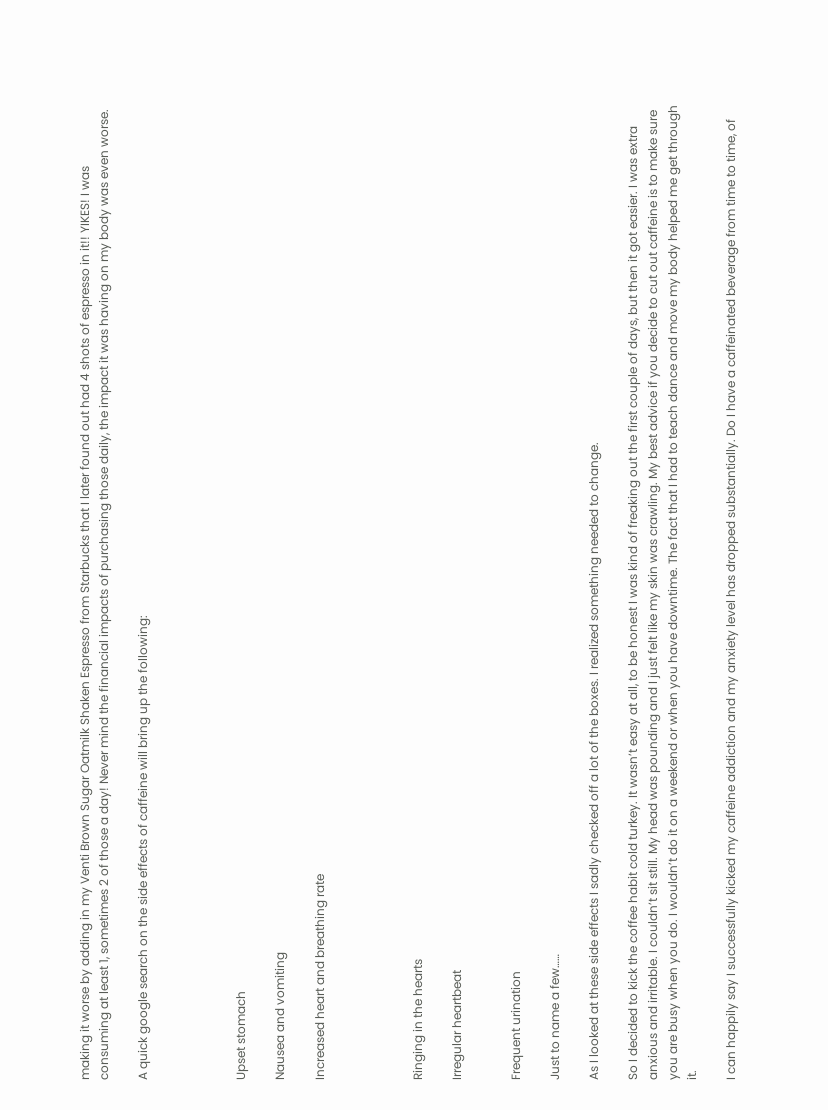making it worse by adding in my Venti Brown Sugar Oatmilk Shaken Espresso from Starbucks that I later found out had 4 shots of espresso in it!! YIKES! I was consuming at least 1, sometimes 2 of those a day! Never mind the financial impacts of purchasing those daily, the impact it was having on my body was even worse.

A quick google search on the side effects of caffeine will bring up the following:




Upset stomach

Nausea and vomiting

Increased heart and breathing rate




Ringing in the hearts

Irregular heartbeat


Frequent urination

Just to name a few……

As I looked at these side effects I sadly checked off a lot of the boxes. I realized something needed to change.

So I decided to kick the coffee habit cold turkey. It wasn’t easy at all, to be honest I was kind of freaking out the first couple of days, but then it got easier. I was extra anxious and irritable. I couldn’t sit still. My head was pounding and I just felt like my skin was crawling. My best advice if you decide to cut out caffeine is to make sure you are busy when you do. I wouldn’t do it on a weekend or when you have downtime. The fact that I had to teach dance and move my body helped me get through it.

I can happily say I successfully kicked my caffeine addiction and my anxiety level has dropped substantially. Do I have a caffeinated beverage from time to time, of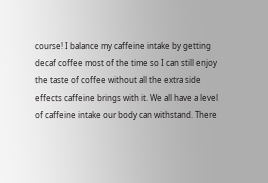course! I balance my caffeine intake by getting decaf coffee most of the time so I can still enjoy the taste of coffee without all the extra side effects caffeine brings with it. We all have a level of caffeine intake our body can withstand. There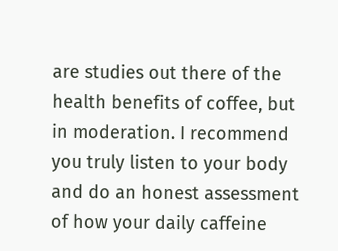are studies out there of the health benefits of coffee, but in moderation. I recommend you truly listen to your body and do an honest assessment of how your daily caffeine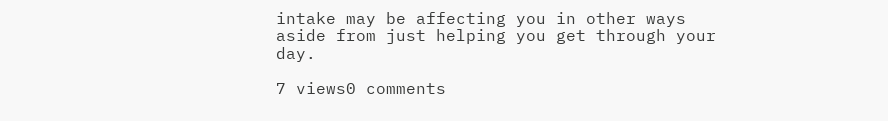intake may be affecting you in other ways aside from just helping you get through your day.

7 views0 comments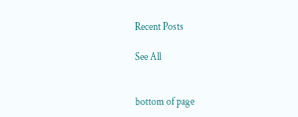Recent Posts

See All


bottom of page